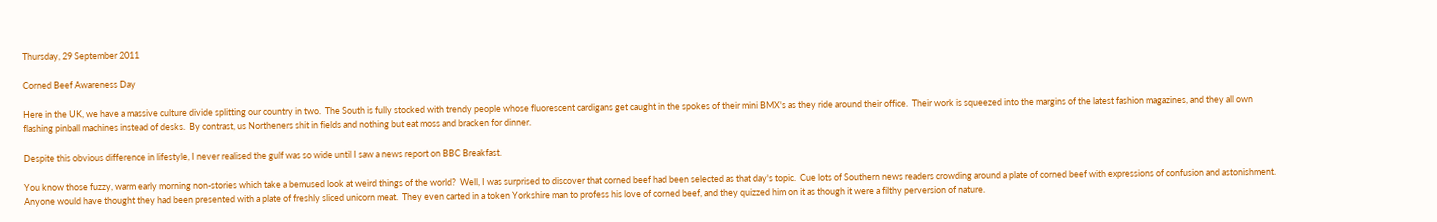Thursday, 29 September 2011

Corned Beef Awareness Day

Here in the UK, we have a massive culture divide splitting our country in two.  The South is fully stocked with trendy people whose fluorescent cardigans get caught in the spokes of their mini BMX's as they ride around their office.  Their work is squeezed into the margins of the latest fashion magazines, and they all own flashing pinball machines instead of desks.  By contrast, us Northeners shit in fields and nothing but eat moss and bracken for dinner.

Despite this obvious difference in lifestyle, I never realised the gulf was so wide until I saw a news report on BBC Breakfast.

You know those fuzzy, warm early morning non-stories which take a bemused look at weird things of the world?  Well, I was surprised to discover that corned beef had been selected as that day's topic.  Cue lots of Southern news readers crowding around a plate of corned beef with expressions of confusion and astonishment.  Anyone would have thought they had been presented with a plate of freshly sliced unicorn meat.  They even carted in a token Yorkshire man to profess his love of corned beef, and they quizzed him on it as though it were a filthy perversion of nature.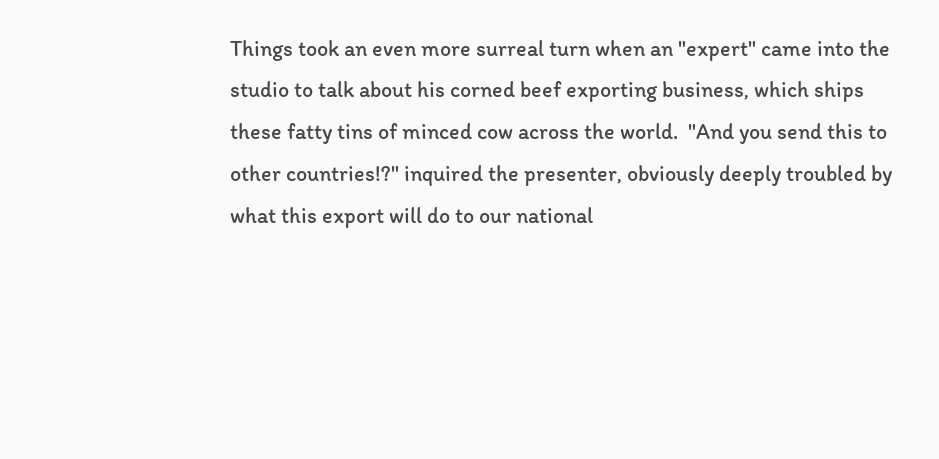Things took an even more surreal turn when an "expert" came into the studio to talk about his corned beef exporting business, which ships these fatty tins of minced cow across the world.  "And you send this to other countries!?" inquired the presenter, obviously deeply troubled by what this export will do to our national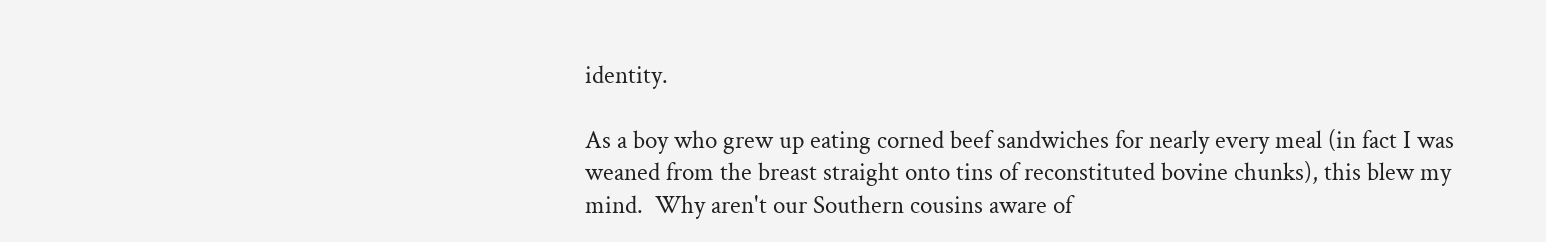identity.

As a boy who grew up eating corned beef sandwiches for nearly every meal (in fact I was weaned from the breast straight onto tins of reconstituted bovine chunks), this blew my mind.  Why aren't our Southern cousins aware of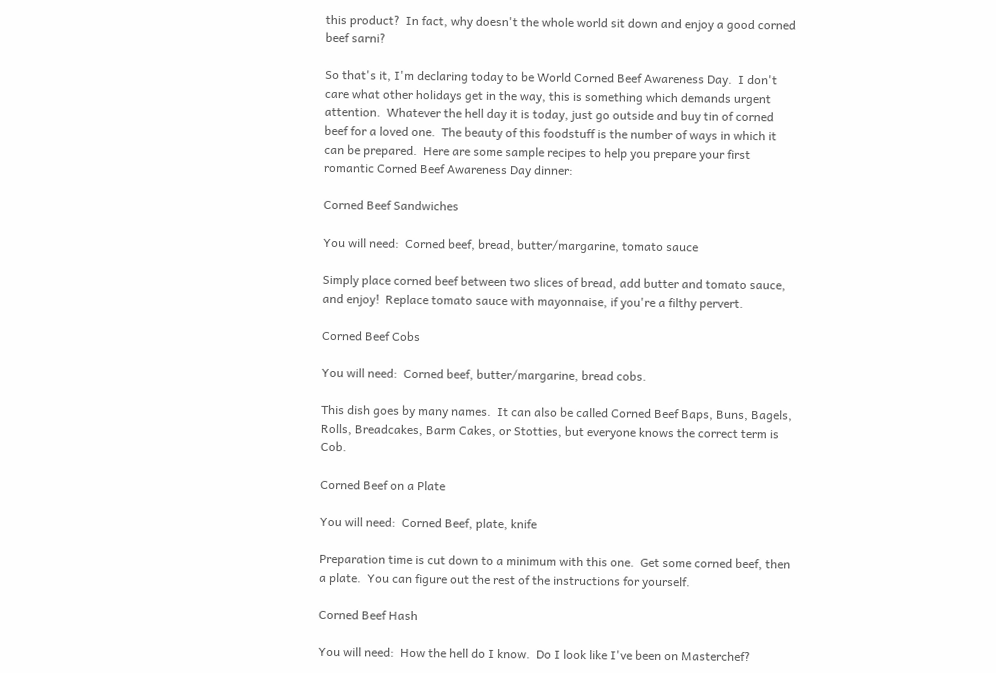this product?  In fact, why doesn't the whole world sit down and enjoy a good corned beef sarni?

So that's it, I'm declaring today to be World Corned Beef Awareness Day.  I don't care what other holidays get in the way, this is something which demands urgent attention.  Whatever the hell day it is today, just go outside and buy tin of corned beef for a loved one.  The beauty of this foodstuff is the number of ways in which it can be prepared.  Here are some sample recipes to help you prepare your first romantic Corned Beef Awareness Day dinner:

Corned Beef Sandwiches

You will need:  Corned beef, bread, butter/margarine, tomato sauce

Simply place corned beef between two slices of bread, add butter and tomato sauce, and enjoy!  Replace tomato sauce with mayonnaise, if you're a filthy pervert.

Corned Beef Cobs

You will need:  Corned beef, butter/margarine, bread cobs.

This dish goes by many names.  It can also be called Corned Beef Baps, Buns, Bagels, Rolls, Breadcakes, Barm Cakes, or Stotties, but everyone knows the correct term is Cob.

Corned Beef on a Plate

You will need:  Corned Beef, plate, knife

Preparation time is cut down to a minimum with this one.  Get some corned beef, then a plate.  You can figure out the rest of the instructions for yourself.

Corned Beef Hash

You will need:  How the hell do I know.  Do I look like I've been on Masterchef?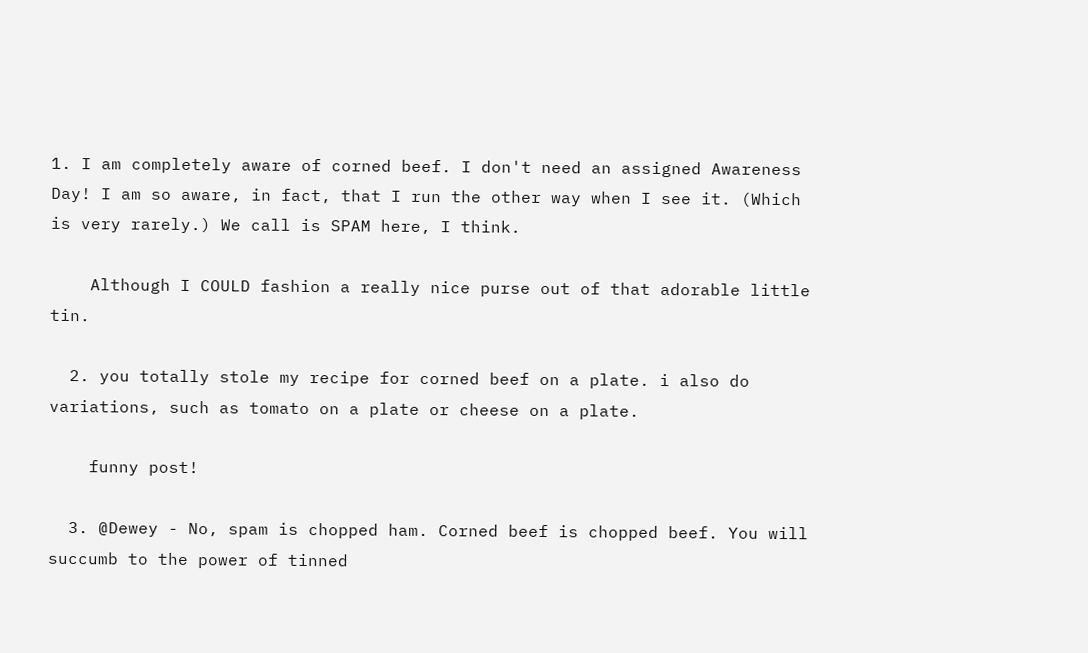1. I am completely aware of corned beef. I don't need an assigned Awareness Day! I am so aware, in fact, that I run the other way when I see it. (Which is very rarely.) We call is SPAM here, I think.

    Although I COULD fashion a really nice purse out of that adorable little tin.

  2. you totally stole my recipe for corned beef on a plate. i also do variations, such as tomato on a plate or cheese on a plate.

    funny post!

  3. @Dewey - No, spam is chopped ham. Corned beef is chopped beef. You will succumb to the power of tinned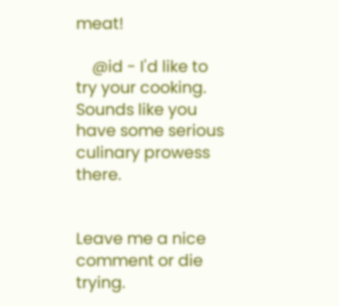meat!

    @id - I'd like to try your cooking. Sounds like you have some serious culinary prowess there.


Leave me a nice comment or die trying.